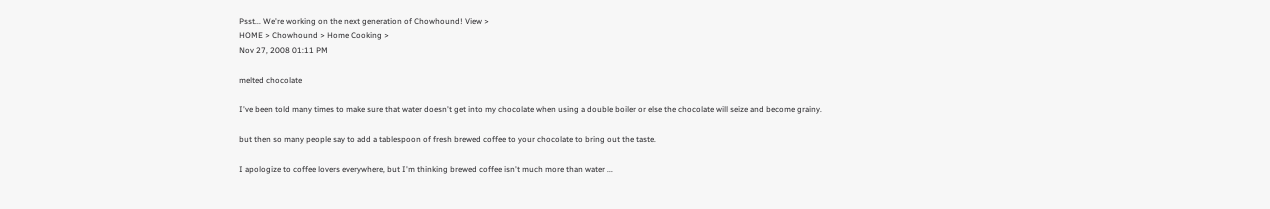Psst... We're working on the next generation of Chowhound! View >
HOME > Chowhound > Home Cooking >
Nov 27, 2008 01:11 PM

melted chocolate

I've been told many times to make sure that water doesn't get into my chocolate when using a double boiler or else the chocolate will seize and become grainy.

but then so many people say to add a tablespoon of fresh brewed coffee to your chocolate to bring out the taste.

I apologize to coffee lovers everywhere, but I'm thinking brewed coffee isn't much more than water ...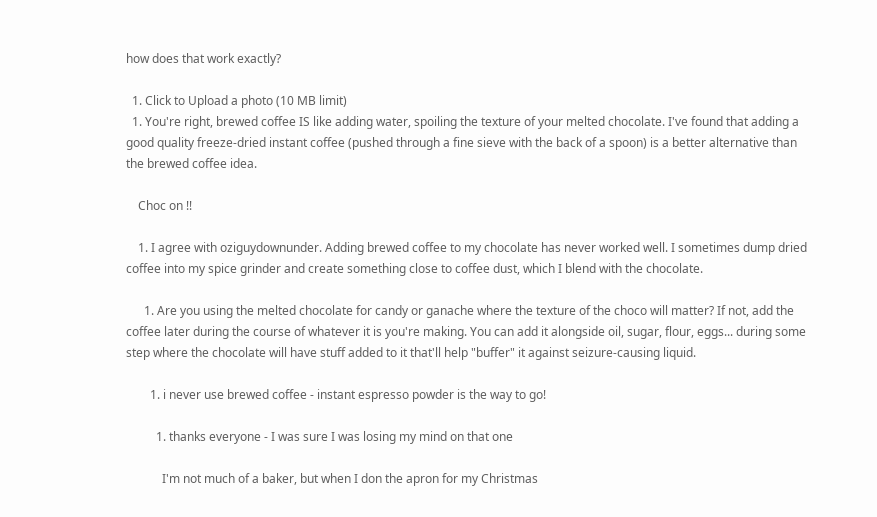how does that work exactly?

  1. Click to Upload a photo (10 MB limit)
  1. You're right, brewed coffee IS like adding water, spoiling the texture of your melted chocolate. I've found that adding a good quality freeze-dried instant coffee (pushed through a fine sieve with the back of a spoon) is a better alternative than the brewed coffee idea.

    Choc on !!

    1. I agree with oziguydownunder. Adding brewed coffee to my chocolate has never worked well. I sometimes dump dried coffee into my spice grinder and create something close to coffee dust, which I blend with the chocolate.

      1. Are you using the melted chocolate for candy or ganache where the texture of the choco will matter? If not, add the coffee later during the course of whatever it is you're making. You can add it alongside oil, sugar, flour, eggs... during some step where the chocolate will have stuff added to it that'll help "buffer" it against seizure-causing liquid.

        1. i never use brewed coffee - instant espresso powder is the way to go!

          1. thanks everyone - I was sure I was losing my mind on that one

            I'm not much of a baker, but when I don the apron for my Christmas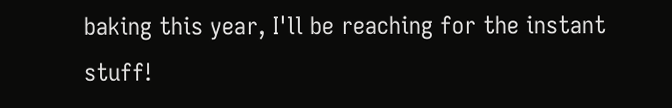baking this year, I'll be reaching for the instant stuff!